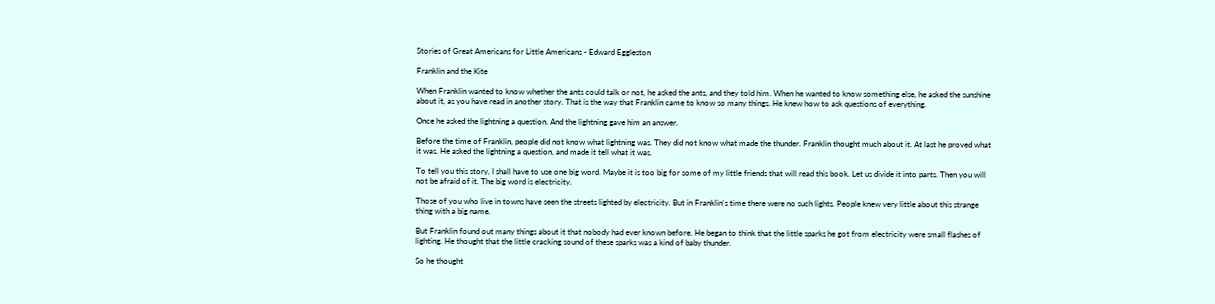Stories of Great Americans for Little Americans - Edward Eggleston

Franklin and the Kite

When Franklin wanted to know whether the ants could talk or not, he asked the ants, and they told him. When he wanted to know something else, he asked the sunshine about it, as you have read in another story. That is the way that Franklin came to know so many things. He knew how to ask questions of everything.

Once he asked the lightning a question. And the lightning gave him an answer.

Before the time of Franklin, people did not know what lightning was. They did not know what made the thunder. Franklin thought much about it. At last he proved what it was. He asked the lightning a question, and made it tell what it was.

To tell you this story, I shall have to use one big word. Maybe it is too big for some of my little friends that will read this book. Let us divide it into parts. Then you will not be afraid of it. The big word is electricity.

Those of you who live in towns have seen the streets lighted by electricity. But in Franklin's time there were no such lights. People knew very little about this strange thing with a big name.

But Franklin found out many things about it that nobody had ever known before. He began to think that the little sparks he got from electricity were small flashes of lighting. He thought that the little cracking sound of these sparks was a kind of baby thunder.

So he thought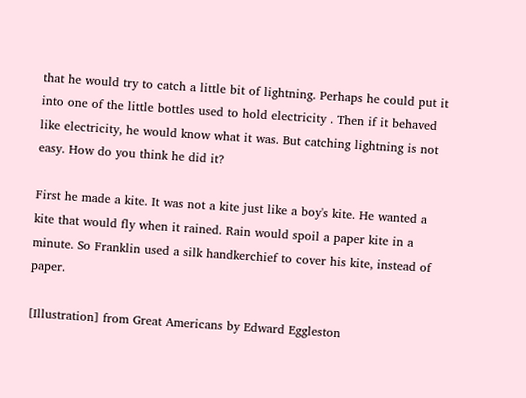that he would try to catch a little bit of lightning. Perhaps he could put it into one of the little bottles used to hold electricity . Then if it behaved like electricity, he would know what it was. But catching lightning is not easy. How do you think he did it?

First he made a kite. It was not a kite just like a boy's kite. He wanted a kite that would fly when it rained. Rain would spoil a paper kite in a minute. So Franklin used a silk handkerchief to cover his kite, instead of paper.

[Illustration] from Great Americans by Edward Eggleston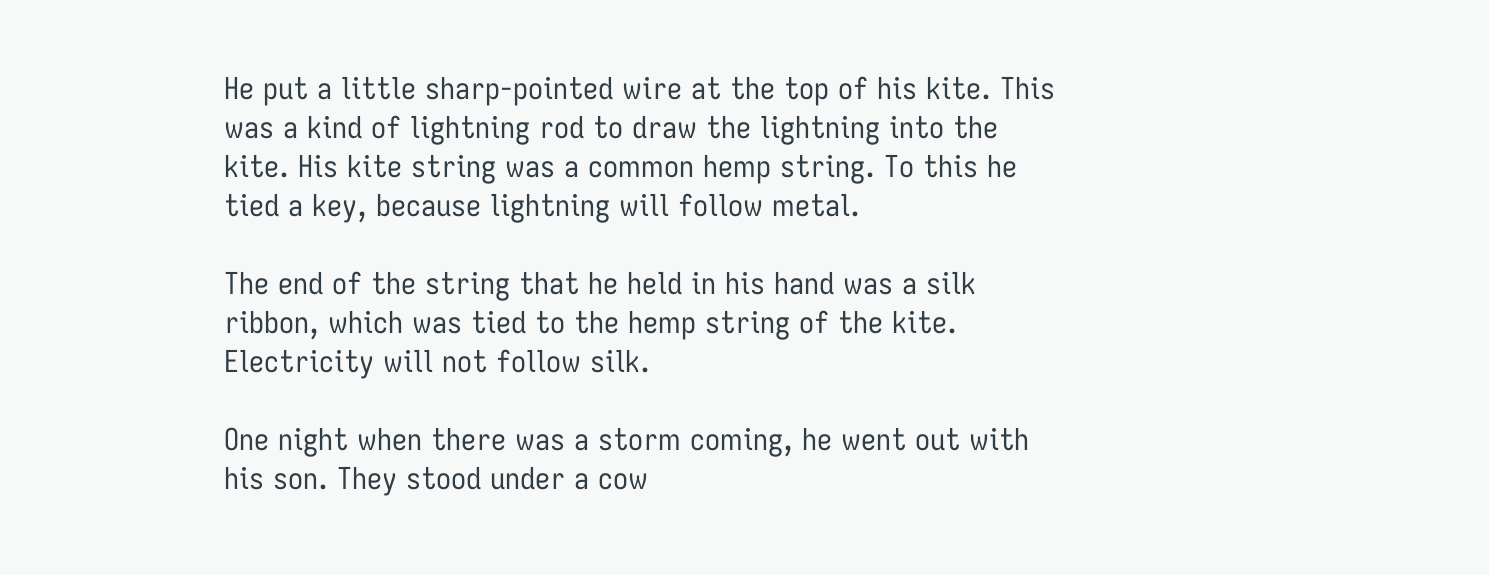He put a little sharp-pointed wire at the top of his kite. This was a kind of lightning rod to draw the lightning into the kite. His kite string was a common hemp string. To this he tied a key, because lightning will follow metal.

The end of the string that he held in his hand was a silk ribbon, which was tied to the hemp string of the kite. Electricity will not follow silk.

One night when there was a storm coming, he went out with his son. They stood under a cow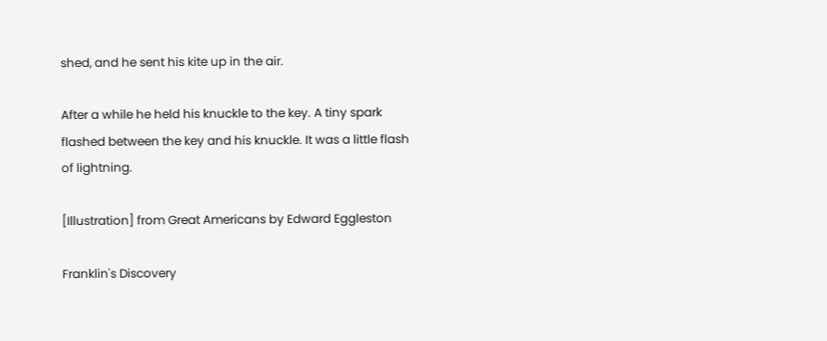shed, and he sent his kite up in the air.

After a while he held his knuckle to the key. A tiny spark flashed between the key and his knuckle. It was a little flash of lightning.

[Illustration] from Great Americans by Edward Eggleston

Franklin's Discovery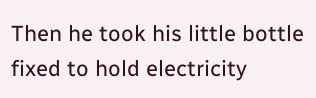Then he took his little bottle fixed to hold electricity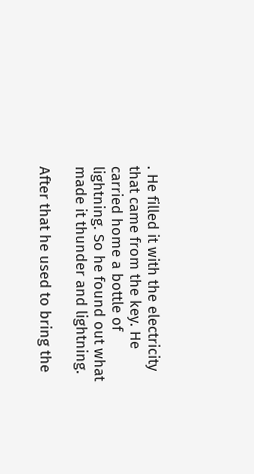. He filled it with the electricity that came from the key. He carried home a bottle of lightning. So he found out what made it thunder and lightning.

After that he used to bring the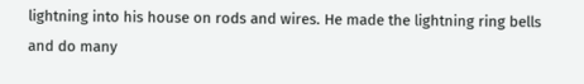lightning into his house on rods and wires. He made the lightning ring bells and do many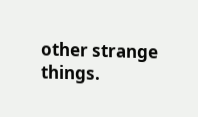other strange things.